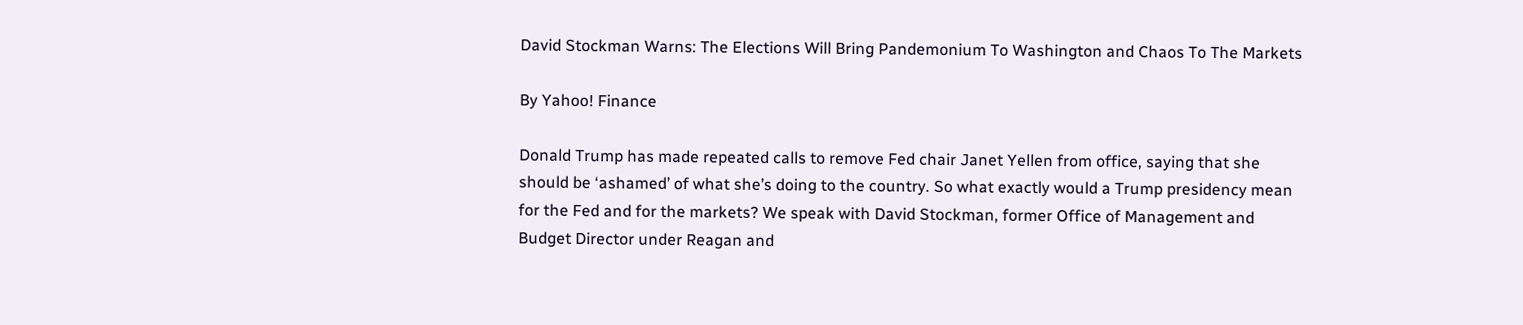David Stockman Warns: The Elections Will Bring Pandemonium To Washington and Chaos To The Markets

By Yahoo! Finance

Donald Trump has made repeated calls to remove Fed chair Janet Yellen from office, saying that she should be ‘ashamed’ of what she’s doing to the country. So what exactly would a Trump presidency mean for the Fed and for the markets? We speak with David Stockman, former Office of Management and Budget Director under Reagan and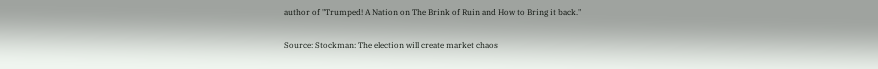author of "Trumped! A Nation on The Brink of Ruin and How to Bring it back."

Source: Stockman: The election will create market chaos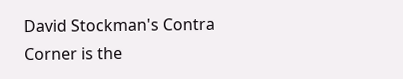David Stockman's Contra Corner is the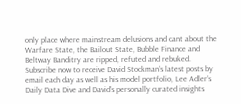only place where mainstream delusions and cant about the Warfare State, the Bailout State, Bubble Finance and Beltway Banditry are ripped, refuted and rebuked. Subscribe now to receive David Stockman’s latest posts by email each day as well as his model portfolio, Lee Adler’s Daily Data Dive and David’s personally curated insights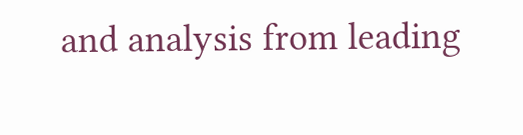and analysis from leading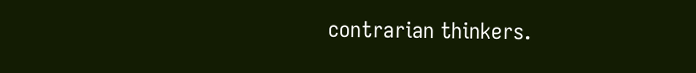contrarian thinkers.